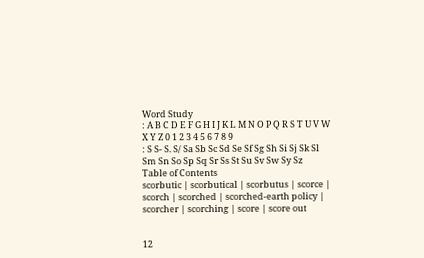Word Study
: A B C D E F G H I J K L M N O P Q R S T U V W X Y Z 0 1 2 3 4 5 6 7 8 9
: S S- S. S/ Sa Sb Sc Sd Se Sf Sg Sh Si Sj Sk Sl Sm Sn So Sp Sq Sr Ss St Su Sv Sw Sy Sz
Table of Contents
scorbutic | scorbutical | scorbutus | scorce | scorch | scorched | scorched-earth policy | scorcher | scorching | score | score out


12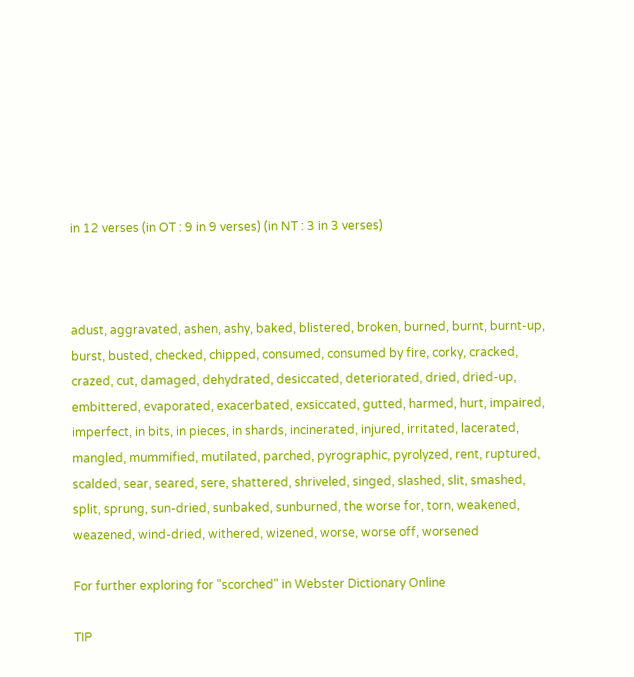in 12 verses (in OT : 9 in 9 verses) (in NT : 3 in 3 verses)



adust, aggravated, ashen, ashy, baked, blistered, broken, burned, burnt, burnt-up, burst, busted, checked, chipped, consumed, consumed by fire, corky, cracked, crazed, cut, damaged, dehydrated, desiccated, deteriorated, dried, dried-up, embittered, evaporated, exacerbated, exsiccated, gutted, harmed, hurt, impaired, imperfect, in bits, in pieces, in shards, incinerated, injured, irritated, lacerated, mangled, mummified, mutilated, parched, pyrographic, pyrolyzed, rent, ruptured, scalded, sear, seared, sere, shattered, shriveled, singed, slashed, slit, smashed, split, sprung, sun-dried, sunbaked, sunburned, the worse for, torn, weakened, weazened, wind-dried, withered, wizened, worse, worse off, worsened

For further exploring for "scorched" in Webster Dictionary Online

TIP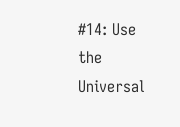#14: Use the Universal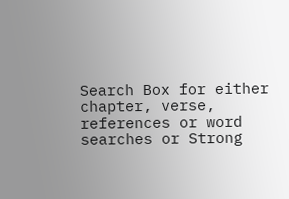Search Box for either chapter, verse, references or word searches or Strong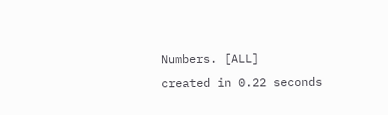Numbers. [ALL]
created in 0.22 seconds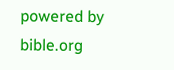powered by bible.org